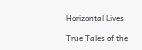Horizontal Lives

True Tales of the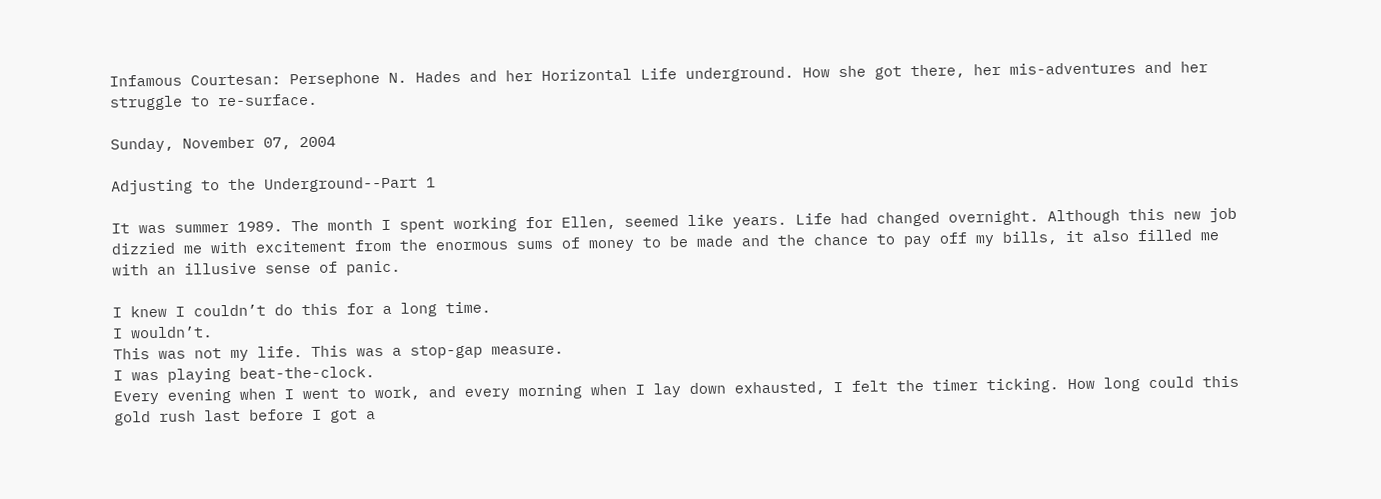Infamous Courtesan: Persephone N. Hades and her Horizontal Life underground. How she got there, her mis-adventures and her struggle to re-surface.

Sunday, November 07, 2004

Adjusting to the Underground--Part 1

It was summer 1989. The month I spent working for Ellen, seemed like years. Life had changed overnight. Although this new job dizzied me with excitement from the enormous sums of money to be made and the chance to pay off my bills, it also filled me with an illusive sense of panic.

I knew I couldn’t do this for a long time.
I wouldn’t.
This was not my life. This was a stop-gap measure.
I was playing beat-the-clock.
Every evening when I went to work, and every morning when I lay down exhausted, I felt the timer ticking. How long could this gold rush last before I got a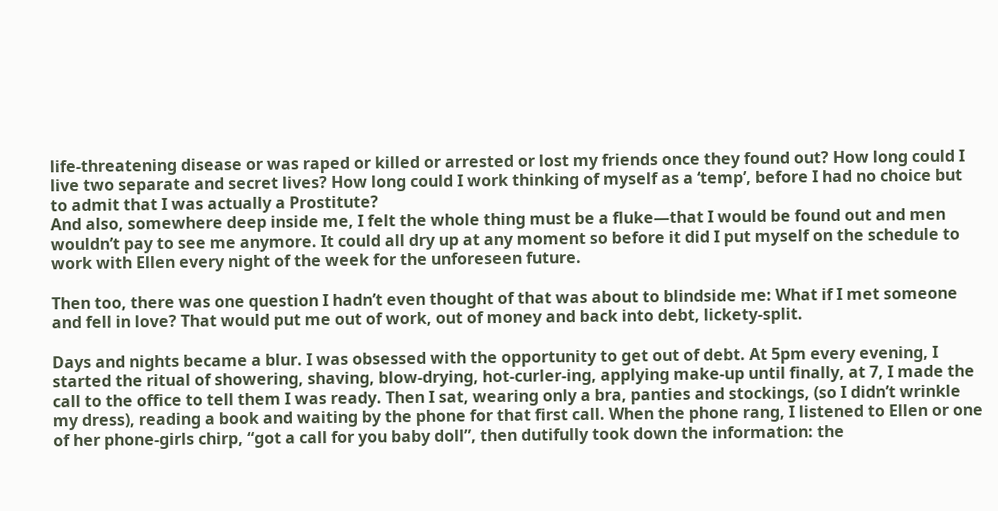life-threatening disease or was raped or killed or arrested or lost my friends once they found out? How long could I live two separate and secret lives? How long could I work thinking of myself as a ‘temp’, before I had no choice but to admit that I was actually a Prostitute?
And also, somewhere deep inside me, I felt the whole thing must be a fluke—that I would be found out and men wouldn’t pay to see me anymore. It could all dry up at any moment so before it did I put myself on the schedule to work with Ellen every night of the week for the unforeseen future.

Then too, there was one question I hadn’t even thought of that was about to blindside me: What if I met someone and fell in love? That would put me out of work, out of money and back into debt, lickety-split.

Days and nights became a blur. I was obsessed with the opportunity to get out of debt. At 5pm every evening, I started the ritual of showering, shaving, blow-drying, hot-curler-ing, applying make-up until finally, at 7, I made the call to the office to tell them I was ready. Then I sat, wearing only a bra, panties and stockings, (so I didn’t wrinkle my dress), reading a book and waiting by the phone for that first call. When the phone rang, I listened to Ellen or one of her phone-girls chirp, “got a call for you baby doll”, then dutifully took down the information: the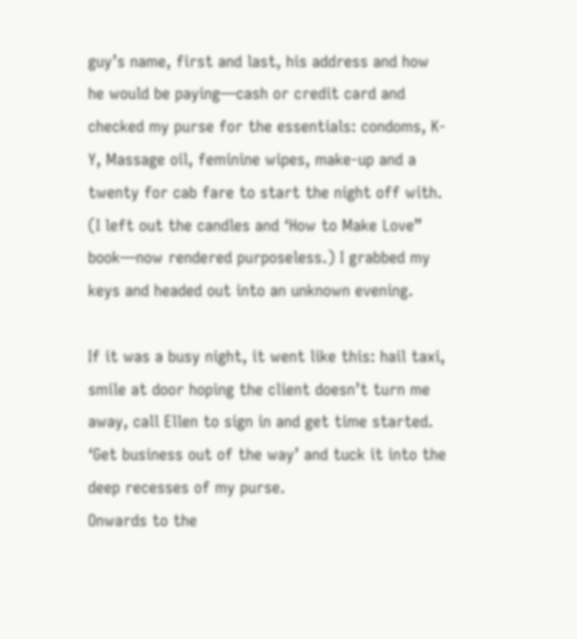guy’s name, first and last, his address and how he would be paying—cash or credit card and checked my purse for the essentials: condoms, K-Y, Massage oil, feminine wipes, make-up and a twenty for cab fare to start the night off with. (I left out the candles and ‘How to Make Love” book—now rendered purposeless.) I grabbed my keys and headed out into an unknown evening.

If it was a busy night, it went like this: hail taxi, smile at door hoping the client doesn’t turn me away, call Ellen to sign in and get time started. ‘Get business out of the way’ and tuck it into the deep recesses of my purse.
Onwards to the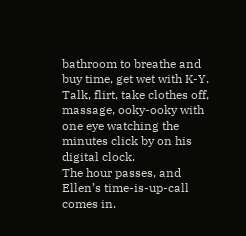bathroom to breathe and buy time, get wet with K-Y.
Talk, flirt, take clothes off, massage, ooky-ooky with one eye watching the minutes click by on his digital clock.
The hour passes, and Ellen’s time-is-up-call comes in.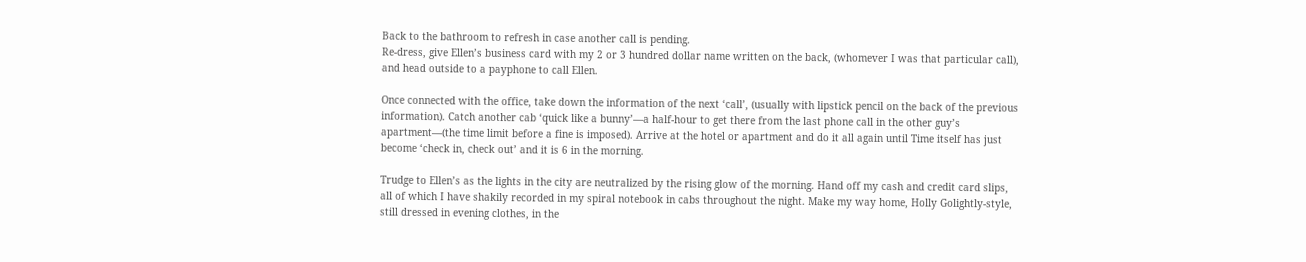Back to the bathroom to refresh in case another call is pending.
Re-dress, give Ellen’s business card with my 2 or 3 hundred dollar name written on the back, (whomever I was that particular call), and head outside to a payphone to call Ellen.

Once connected with the office, take down the information of the next ‘call’, (usually with lipstick pencil on the back of the previous information). Catch another cab ‘quick like a bunny’—a half-hour to get there from the last phone call in the other guy’s apartment—(the time limit before a fine is imposed). Arrive at the hotel or apartment and do it all again until Time itself has just become ‘check in, check out’ and it is 6 in the morning.

Trudge to Ellen’s as the lights in the city are neutralized by the rising glow of the morning. Hand off my cash and credit card slips, all of which I have shakily recorded in my spiral notebook in cabs throughout the night. Make my way home, Holly Golightly-style, still dressed in evening clothes, in the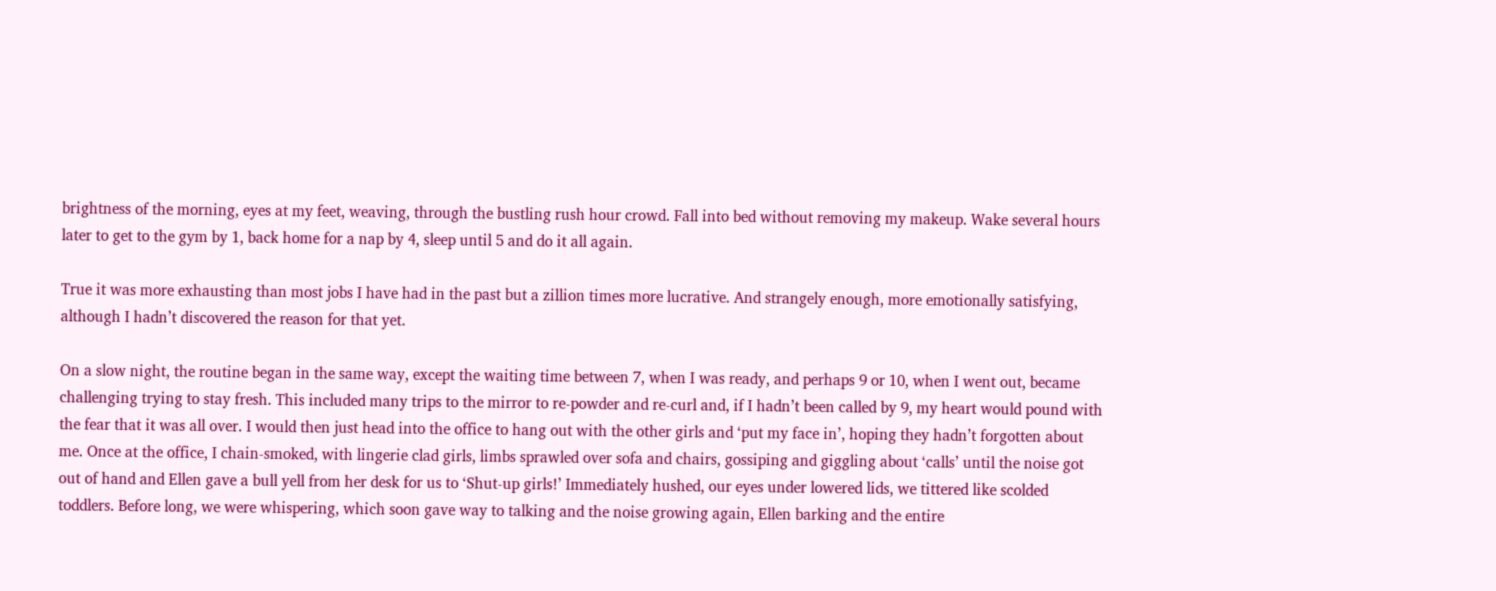brightness of the morning, eyes at my feet, weaving, through the bustling rush hour crowd. Fall into bed without removing my makeup. Wake several hours later to get to the gym by 1, back home for a nap by 4, sleep until 5 and do it all again.

True it was more exhausting than most jobs I have had in the past but a zillion times more lucrative. And strangely enough, more emotionally satisfying, although I hadn’t discovered the reason for that yet.

On a slow night, the routine began in the same way, except the waiting time between 7, when I was ready, and perhaps 9 or 10, when I went out, became challenging trying to stay fresh. This included many trips to the mirror to re-powder and re-curl and, if I hadn’t been called by 9, my heart would pound with the fear that it was all over. I would then just head into the office to hang out with the other girls and ‘put my face in’, hoping they hadn’t forgotten about me. Once at the office, I chain-smoked, with lingerie clad girls, limbs sprawled over sofa and chairs, gossiping and giggling about ‘calls’ until the noise got out of hand and Ellen gave a bull yell from her desk for us to ‘Shut-up girls!’ Immediately hushed, our eyes under lowered lids, we tittered like scolded toddlers. Before long, we were whispering, which soon gave way to talking and the noise growing again, Ellen barking and the entire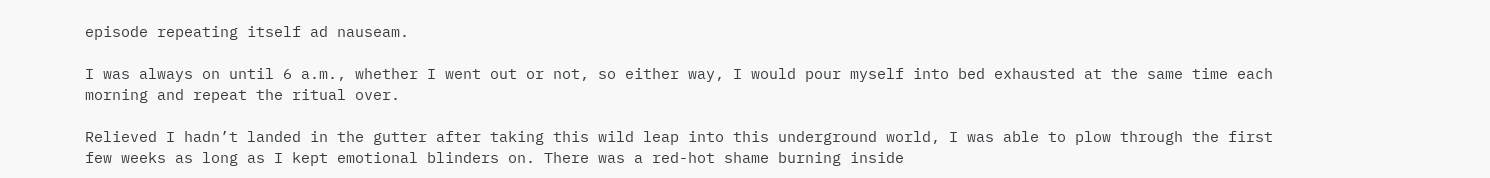episode repeating itself ad nauseam.

I was always on until 6 a.m., whether I went out or not, so either way, I would pour myself into bed exhausted at the same time each morning and repeat the ritual over.

Relieved I hadn’t landed in the gutter after taking this wild leap into this underground world, I was able to plow through the first few weeks as long as I kept emotional blinders on. There was a red-hot shame burning inside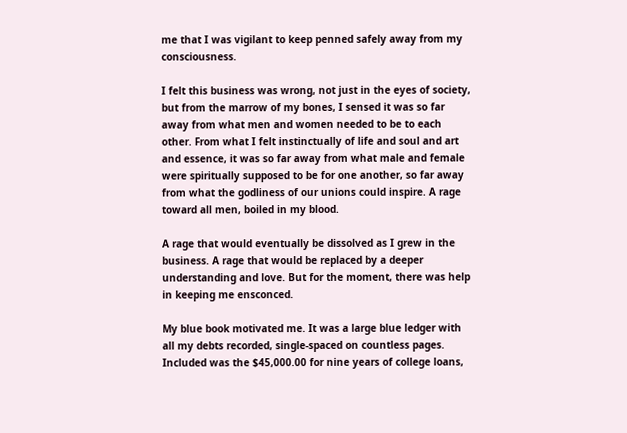me that I was vigilant to keep penned safely away from my consciousness.

I felt this business was wrong, not just in the eyes of society, but from the marrow of my bones, I sensed it was so far away from what men and women needed to be to each other. From what I felt instinctually of life and soul and art and essence, it was so far away from what male and female were spiritually supposed to be for one another, so far away from what the godliness of our unions could inspire. A rage toward all men, boiled in my blood.

A rage that would eventually be dissolved as I grew in the business. A rage that would be replaced by a deeper understanding and love. But for the moment, there was help in keeping me ensconced.

My blue book motivated me. It was a large blue ledger with all my debts recorded, single-spaced on countless pages. Included was the $45,000.00 for nine years of college loans,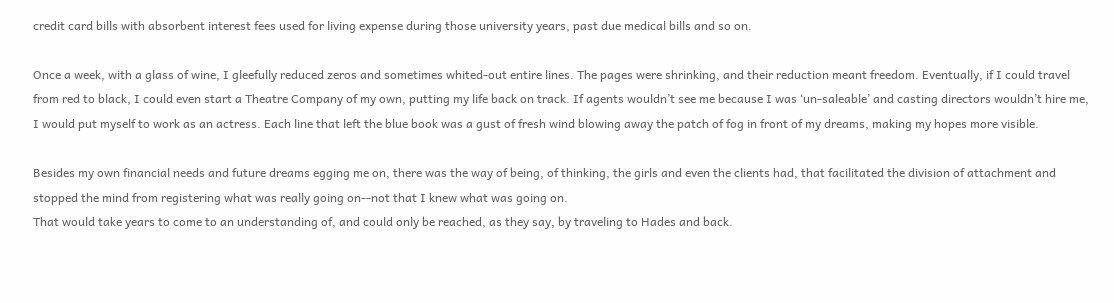credit card bills with absorbent interest fees used for living expense during those university years, past due medical bills and so on.

Once a week, with a glass of wine, I gleefully reduced zeros and sometimes whited-out entire lines. The pages were shrinking, and their reduction meant freedom. Eventually, if I could travel from red to black, I could even start a Theatre Company of my own, putting my life back on track. If agents wouldn’t see me because I was ‘un-saleable’ and casting directors wouldn’t hire me, I would put myself to work as an actress. Each line that left the blue book was a gust of fresh wind blowing away the patch of fog in front of my dreams, making my hopes more visible.

Besides my own financial needs and future dreams egging me on, there was the way of being, of thinking, the girls and even the clients had, that facilitated the division of attachment and stopped the mind from registering what was really going on--not that I knew what was going on.
That would take years to come to an understanding of, and could only be reached, as they say, by traveling to Hades and back.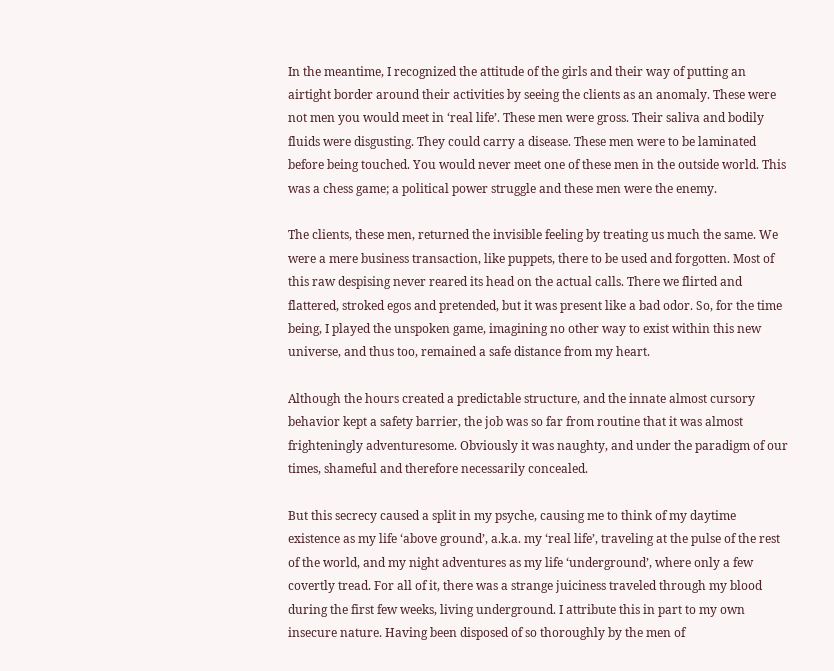In the meantime, I recognized the attitude of the girls and their way of putting an airtight border around their activities by seeing the clients as an anomaly. These were not men you would meet in ‘real life’. These men were gross. Their saliva and bodily fluids were disgusting. They could carry a disease. These men were to be laminated before being touched. You would never meet one of these men in the outside world. This was a chess game; a political power struggle and these men were the enemy.

The clients, these men, returned the invisible feeling by treating us much the same. We were a mere business transaction, like puppets, there to be used and forgotten. Most of this raw despising never reared its head on the actual calls. There we flirted and flattered, stroked egos and pretended, but it was present like a bad odor. So, for the time being, I played the unspoken game, imagining no other way to exist within this new universe, and thus too, remained a safe distance from my heart.

Although the hours created a predictable structure, and the innate almost cursory behavior kept a safety barrier, the job was so far from routine that it was almost frighteningly adventuresome. Obviously it was naughty, and under the paradigm of our times, shameful and therefore necessarily concealed.

But this secrecy caused a split in my psyche, causing me to think of my daytime existence as my life ‘above ground’, a.k.a. my ‘real life’, traveling at the pulse of the rest of the world, and my night adventures as my life ‘underground’, where only a few covertly tread. For all of it, there was a strange juiciness traveled through my blood during the first few weeks, living underground. I attribute this in part to my own insecure nature. Having been disposed of so thoroughly by the men of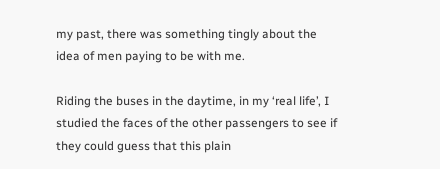my past, there was something tingly about the idea of men paying to be with me.

Riding the buses in the daytime, in my ‘real life’, I studied the faces of the other passengers to see if they could guess that this plain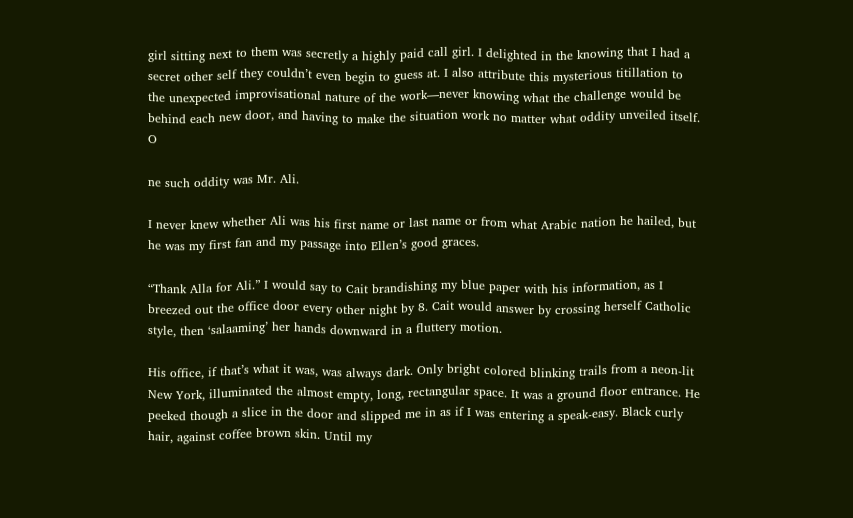girl sitting next to them was secretly a highly paid call girl. I delighted in the knowing that I had a secret other self they couldn’t even begin to guess at. I also attribute this mysterious titillation to the unexpected improvisational nature of the work—never knowing what the challenge would be behind each new door, and having to make the situation work no matter what oddity unveiled itself. O

ne such oddity was Mr. Ali.

I never knew whether Ali was his first name or last name or from what Arabic nation he hailed, but he was my first fan and my passage into Ellen’s good graces.

“Thank Alla for Ali.” I would say to Cait brandishing my blue paper with his information, as I breezed out the office door every other night by 8. Cait would answer by crossing herself Catholic style, then ‘salaaming’ her hands downward in a fluttery motion.

His office, if that’s what it was, was always dark. Only bright colored blinking trails from a neon-lit New York, illuminated the almost empty, long, rectangular space. It was a ground floor entrance. He peeked though a slice in the door and slipped me in as if I was entering a speak-easy. Black curly hair, against coffee brown skin. Until my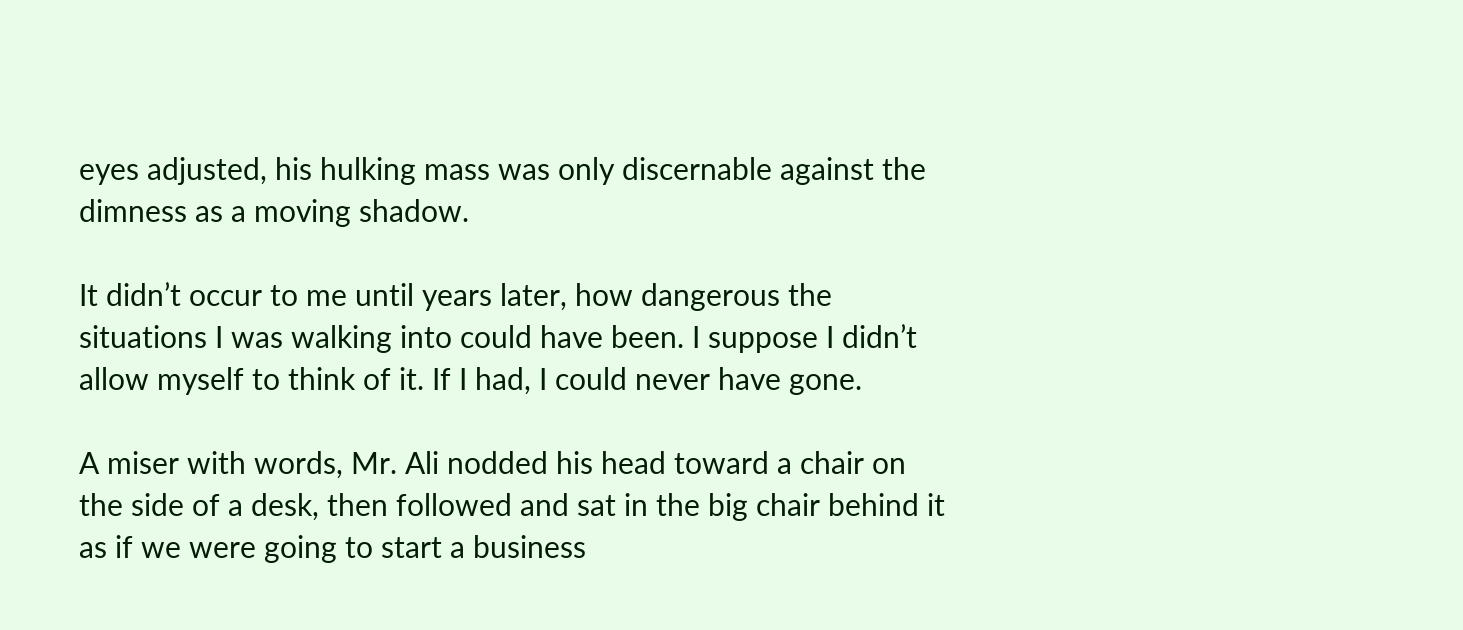eyes adjusted, his hulking mass was only discernable against the dimness as a moving shadow.

It didn’t occur to me until years later, how dangerous the situations I was walking into could have been. I suppose I didn’t allow myself to think of it. If I had, I could never have gone.

A miser with words, Mr. Ali nodded his head toward a chair on the side of a desk, then followed and sat in the big chair behind it as if we were going to start a business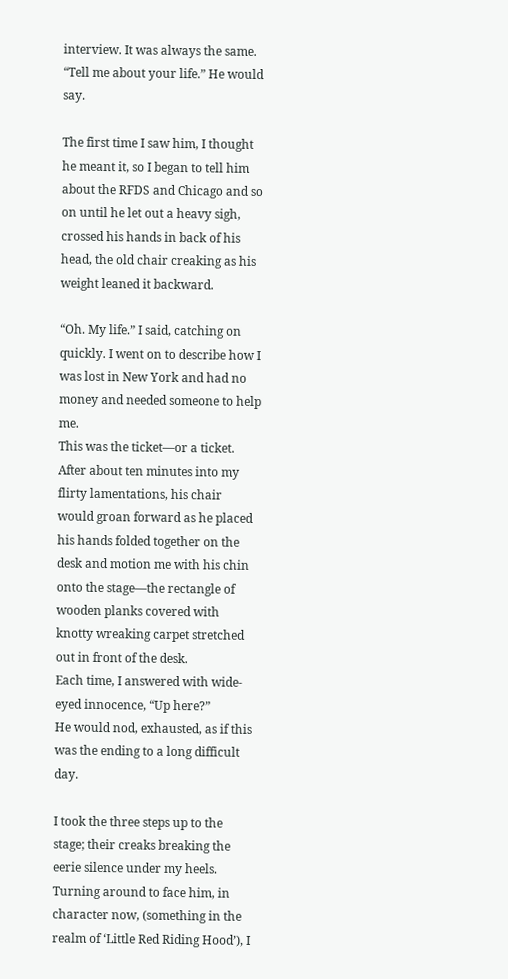interview. It was always the same. “Tell me about your life.” He would say.

The first time I saw him, I thought he meant it, so I began to tell him about the RFDS and Chicago and so on until he let out a heavy sigh, crossed his hands in back of his head, the old chair creaking as his weight leaned it backward.

“Oh. My life.” I said, catching on quickly. I went on to describe how I was lost in New York and had no money and needed someone to help me.
This was the ticket—or a ticket.
After about ten minutes into my flirty lamentations, his chair would groan forward as he placed his hands folded together on the desk and motion me with his chin onto the stage—the rectangle of wooden planks covered with knotty wreaking carpet stretched out in front of the desk.
Each time, I answered with wide-eyed innocence, “Up here?”
He would nod, exhausted, as if this was the ending to a long difficult day.

I took the three steps up to the stage; their creaks breaking the eerie silence under my heels. Turning around to face him, in character now, (something in the realm of ‘Little Red Riding Hood’), I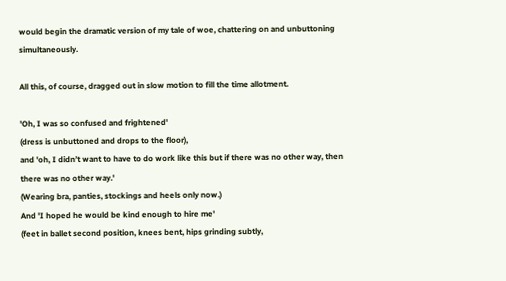would begin the dramatic version of my tale of woe, chattering on and unbuttoning simultaneously.

All this, of course, dragged out in slow motion to fill the time allotment.

'Oh, I was so confused and frightened'
(dress is unbuttoned and drops to the floor),
and 'oh, I didn’t want to have to do work like this but if there was no other way, then there was no other way.'
(Wearing bra, panties, stockings and heels only now.)
And 'I hoped he would be kind enough to hire me'
(feet in ballet second position, knees bent, hips grinding subtly,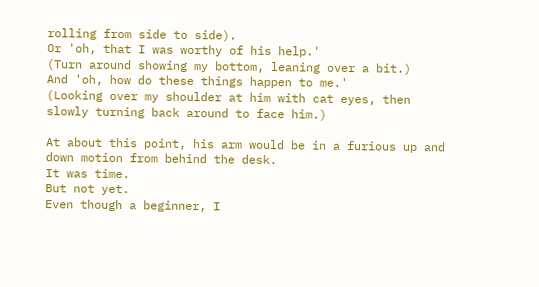rolling from side to side).
Or 'oh, that I was worthy of his help.'
(Turn around showing my bottom, leaning over a bit.)
And 'oh, how do these things happen to me.'
(Looking over my shoulder at him with cat eyes, then slowly turning back around to face him.)

At about this point, his arm would be in a furious up and down motion from behind the desk.
It was time.
But not yet.
Even though a beginner, I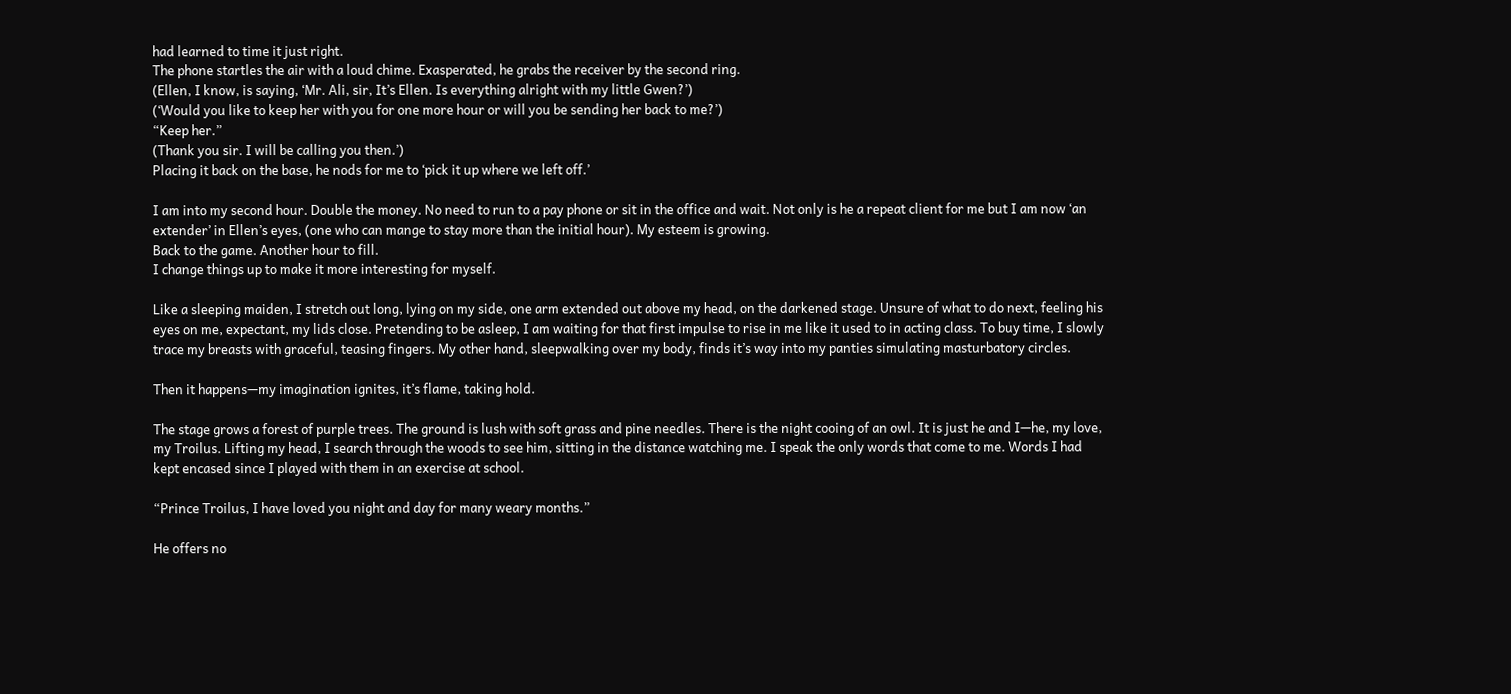had learned to time it just right.
The phone startles the air with a loud chime. Exasperated, he grabs the receiver by the second ring.
(Ellen, I know, is saying, ‘Mr. Ali, sir, It’s Ellen. Is everything alright with my little Gwen?’)
(‘Would you like to keep her with you for one more hour or will you be sending her back to me?’)
“Keep her.”
(Thank you sir. I will be calling you then.’)
Placing it back on the base, he nods for me to ‘pick it up where we left off.’

I am into my second hour. Double the money. No need to run to a pay phone or sit in the office and wait. Not only is he a repeat client for me but I am now ‘an extender’ in Ellen’s eyes, (one who can mange to stay more than the initial hour). My esteem is growing.
Back to the game. Another hour to fill.
I change things up to make it more interesting for myself.

Like a sleeping maiden, I stretch out long, lying on my side, one arm extended out above my head, on the darkened stage. Unsure of what to do next, feeling his eyes on me, expectant, my lids close. Pretending to be asleep, I am waiting for that first impulse to rise in me like it used to in acting class. To buy time, I slowly trace my breasts with graceful, teasing fingers. My other hand, sleepwalking over my body, finds it’s way into my panties simulating masturbatory circles.

Then it happens—my imagination ignites, it’s flame, taking hold.

The stage grows a forest of purple trees. The ground is lush with soft grass and pine needles. There is the night cooing of an owl. It is just he and I—he, my love, my Troilus. Lifting my head, I search through the woods to see him, sitting in the distance watching me. I speak the only words that come to me. Words I had kept encased since I played with them in an exercise at school.

“Prince Troilus, I have loved you night and day for many weary months.”

He offers no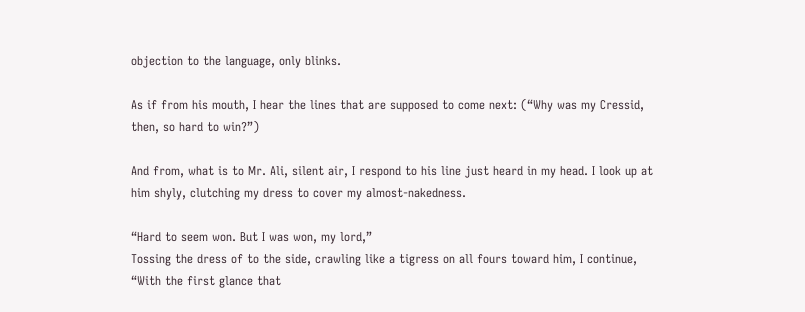objection to the language, only blinks.

As if from his mouth, I hear the lines that are supposed to come next: (“Why was my Cressid, then, so hard to win?”)

And from, what is to Mr. Ali, silent air, I respond to his line just heard in my head. I look up at him shyly, clutching my dress to cover my almost-nakedness.

“Hard to seem won. But I was won, my lord,”
Tossing the dress of to the side, crawling like a tigress on all fours toward him, I continue,
“With the first glance that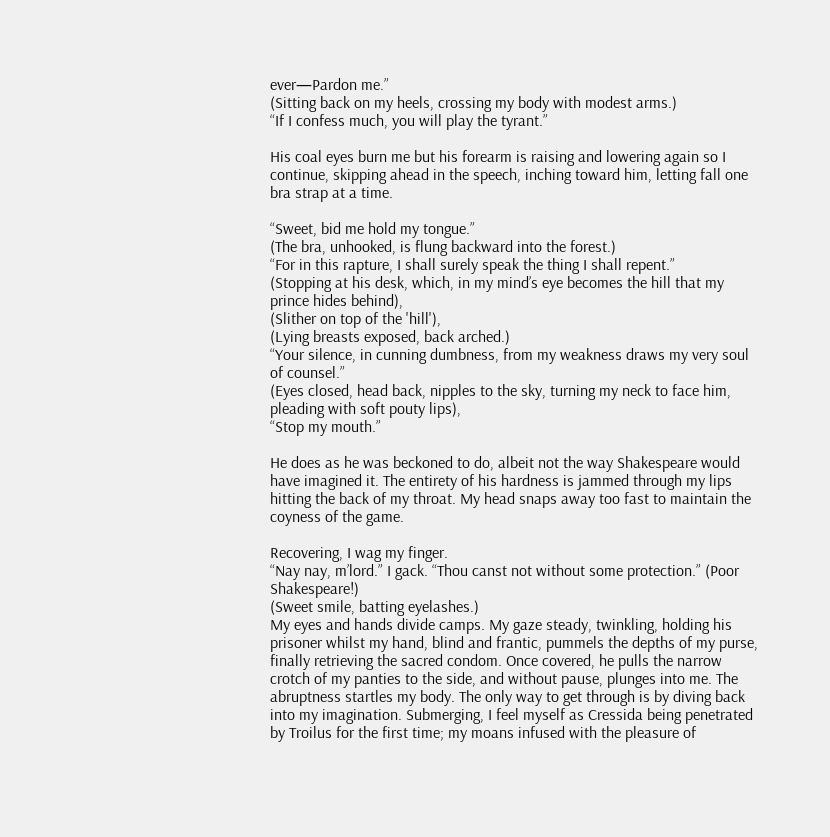ever—Pardon me.”
(Sitting back on my heels, crossing my body with modest arms.)
“If I confess much, you will play the tyrant.”

His coal eyes burn me but his forearm is raising and lowering again so I continue, skipping ahead in the speech, inching toward him, letting fall one bra strap at a time.

“Sweet, bid me hold my tongue.”
(The bra, unhooked, is flung backward into the forest.)
“For in this rapture, I shall surely speak the thing I shall repent.”
(Stopping at his desk, which, in my mind’s eye becomes the hill that my prince hides behind),
(Slither on top of the 'hill'),
(Lying breasts exposed, back arched.)
“Your silence, in cunning dumbness, from my weakness draws my very soul of counsel.”
(Eyes closed, head back, nipples to the sky, turning my neck to face him, pleading with soft pouty lips),
“Stop my mouth.”

He does as he was beckoned to do, albeit not the way Shakespeare would have imagined it. The entirety of his hardness is jammed through my lips hitting the back of my throat. My head snaps away too fast to maintain the coyness of the game.

Recovering, I wag my finger.
“Nay nay, m’lord.” I gack. “Thou canst not without some protection.” (Poor Shakespeare!)
(Sweet smile, batting eyelashes.)
My eyes and hands divide camps. My gaze steady, twinkling, holding his prisoner whilst my hand, blind and frantic, pummels the depths of my purse, finally retrieving the sacred condom. Once covered, he pulls the narrow crotch of my panties to the side, and without pause, plunges into me. The abruptness startles my body. The only way to get through is by diving back into my imagination. Submerging, I feel myself as Cressida being penetrated by Troilus for the first time; my moans infused with the pleasure of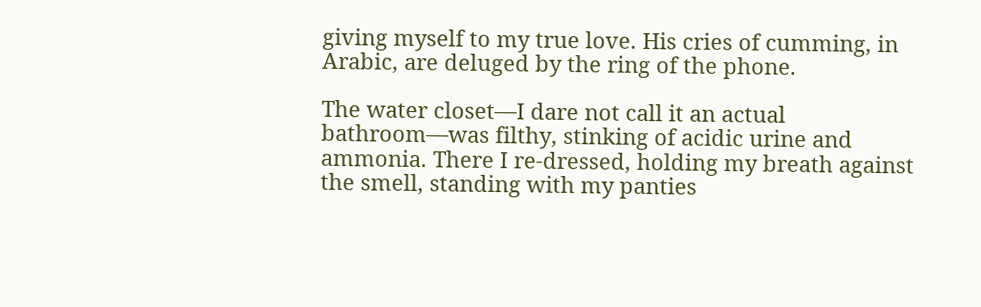giving myself to my true love. His cries of cumming, in Arabic, are deluged by the ring of the phone.

The water closet—I dare not call it an actual bathroom—was filthy, stinking of acidic urine and ammonia. There I re-dressed, holding my breath against the smell, standing with my panties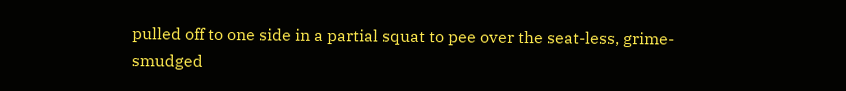pulled off to one side in a partial squat to pee over the seat-less, grime-smudged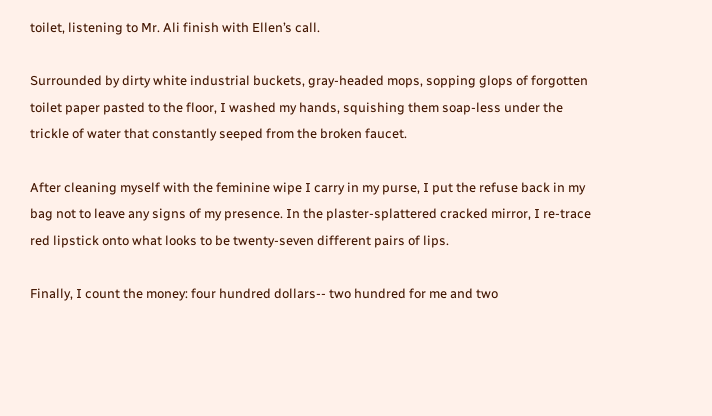toilet, listening to Mr. Ali finish with Ellen’s call.

Surrounded by dirty white industrial buckets, gray-headed mops, sopping glops of forgotten toilet paper pasted to the floor, I washed my hands, squishing them soap-less under the trickle of water that constantly seeped from the broken faucet.

After cleaning myself with the feminine wipe I carry in my purse, I put the refuse back in my bag not to leave any signs of my presence. In the plaster-splattered cracked mirror, I re-trace red lipstick onto what looks to be twenty-seven different pairs of lips.

Finally, I count the money: four hundred dollars-- two hundred for me and two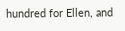hundred for Ellen, and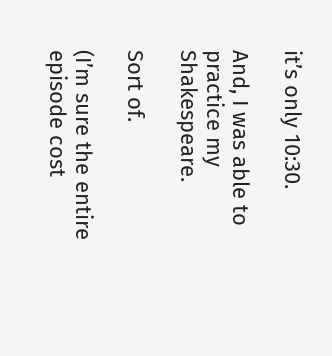it’s only 10:30.

And, I was able to practice my Shakespeare.

Sort of.

(I’m sure the entire episode cost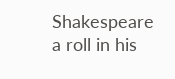Shakespeare a roll in his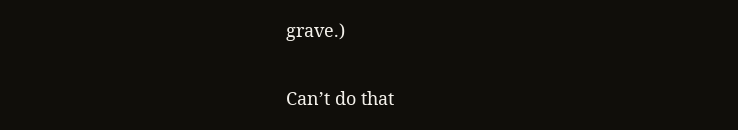grave.)

Can’t do that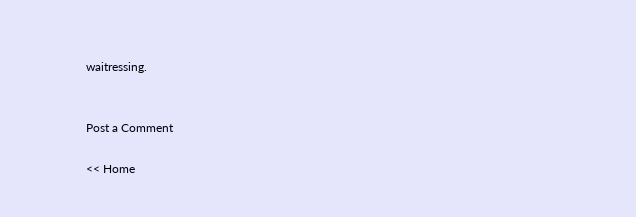waitressing.


Post a Comment

<< Home